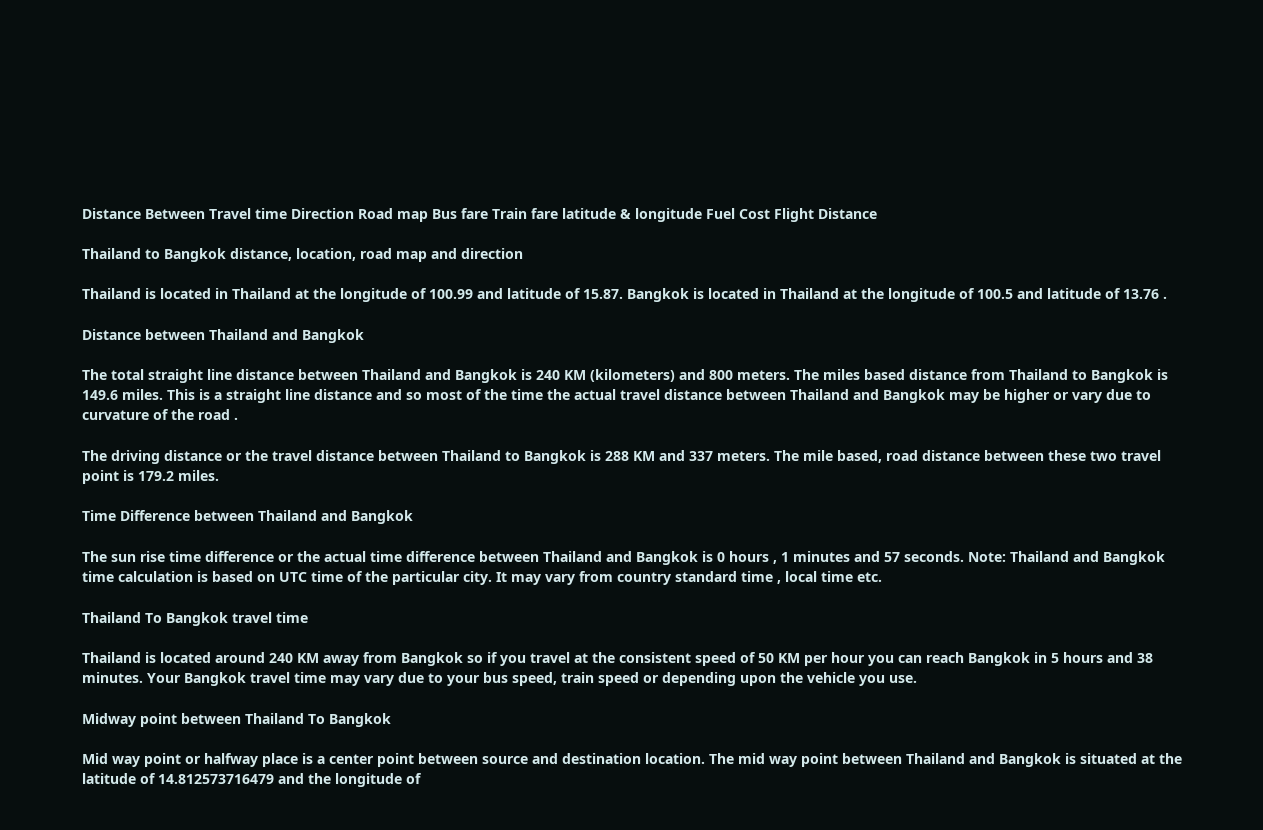Distance Between Travel time Direction Road map Bus fare Train fare latitude & longitude Fuel Cost Flight Distance

Thailand to Bangkok distance, location, road map and direction

Thailand is located in Thailand at the longitude of 100.99 and latitude of 15.87. Bangkok is located in Thailand at the longitude of 100.5 and latitude of 13.76 .

Distance between Thailand and Bangkok

The total straight line distance between Thailand and Bangkok is 240 KM (kilometers) and 800 meters. The miles based distance from Thailand to Bangkok is 149.6 miles. This is a straight line distance and so most of the time the actual travel distance between Thailand and Bangkok may be higher or vary due to curvature of the road .

The driving distance or the travel distance between Thailand to Bangkok is 288 KM and 337 meters. The mile based, road distance between these two travel point is 179.2 miles.

Time Difference between Thailand and Bangkok

The sun rise time difference or the actual time difference between Thailand and Bangkok is 0 hours , 1 minutes and 57 seconds. Note: Thailand and Bangkok time calculation is based on UTC time of the particular city. It may vary from country standard time , local time etc.

Thailand To Bangkok travel time

Thailand is located around 240 KM away from Bangkok so if you travel at the consistent speed of 50 KM per hour you can reach Bangkok in 5 hours and 38 minutes. Your Bangkok travel time may vary due to your bus speed, train speed or depending upon the vehicle you use.

Midway point between Thailand To Bangkok

Mid way point or halfway place is a center point between source and destination location. The mid way point between Thailand and Bangkok is situated at the latitude of 14.812573716479 and the longitude of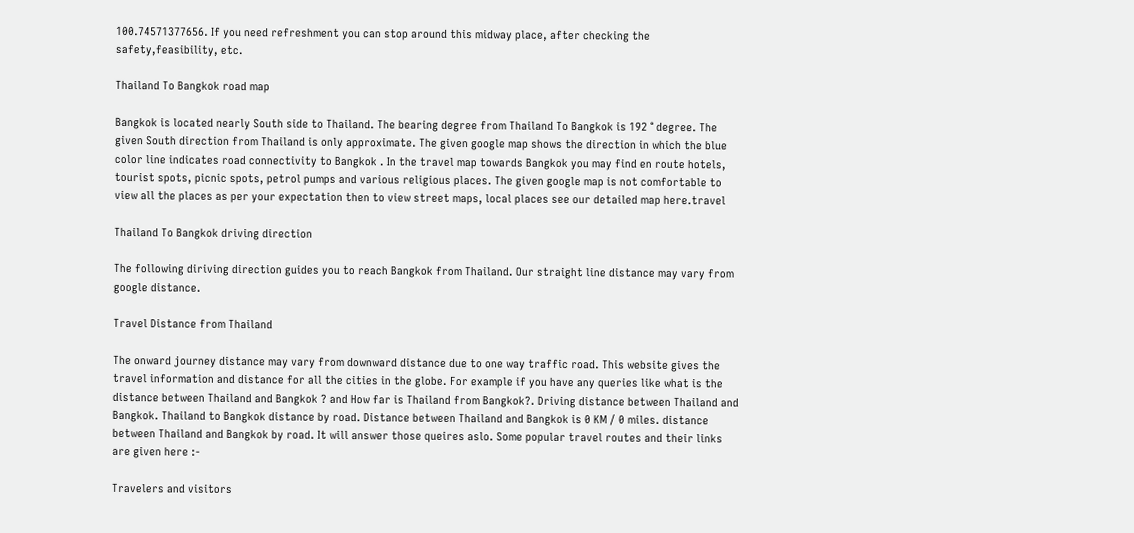100.74571377656. If you need refreshment you can stop around this midway place, after checking the safety,feasibility, etc.

Thailand To Bangkok road map

Bangkok is located nearly South side to Thailand. The bearing degree from Thailand To Bangkok is 192 ° degree. The given South direction from Thailand is only approximate. The given google map shows the direction in which the blue color line indicates road connectivity to Bangkok . In the travel map towards Bangkok you may find en route hotels, tourist spots, picnic spots, petrol pumps and various religious places. The given google map is not comfortable to view all the places as per your expectation then to view street maps, local places see our detailed map here.travel

Thailand To Bangkok driving direction

The following diriving direction guides you to reach Bangkok from Thailand. Our straight line distance may vary from google distance.

Travel Distance from Thailand

The onward journey distance may vary from downward distance due to one way traffic road. This website gives the travel information and distance for all the cities in the globe. For example if you have any queries like what is the distance between Thailand and Bangkok ? and How far is Thailand from Bangkok?. Driving distance between Thailand and Bangkok. Thailand to Bangkok distance by road. Distance between Thailand and Bangkok is 0 KM / 0 miles. distance between Thailand and Bangkok by road. It will answer those queires aslo. Some popular travel routes and their links are given here :-

Travelers and visitors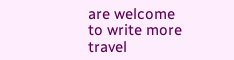are welcome to write more travel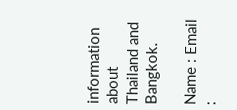information about Thailand and Bangkok.

Name : Email :